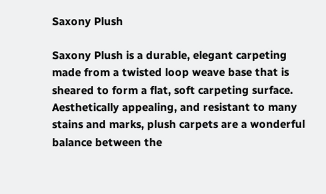Saxony Plush

Saxony Plush is a durable, elegant carpeting made from a twisted loop weave base that is sheared to form a flat, soft carpeting surface. Aesthetically appealing, and resistant to many stains and marks, plush carpets are a wonderful balance between the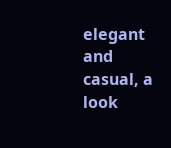elegant and casual, a look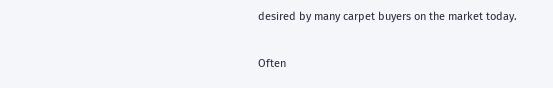desired by many carpet buyers on the market today.

Often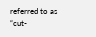referred to as “cut-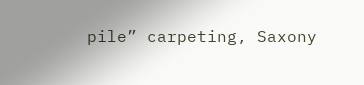pile” carpeting, Saxony